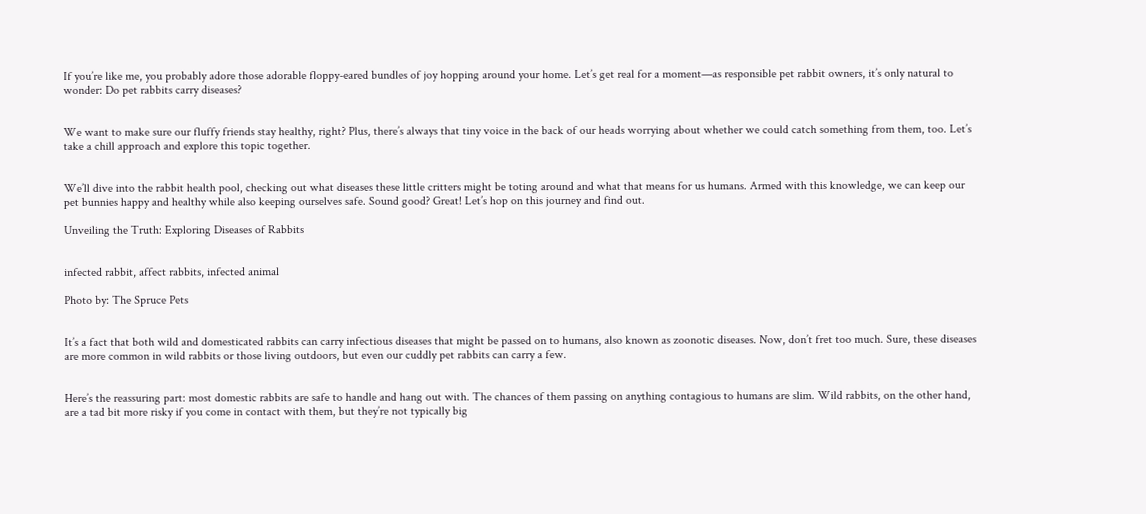If you’re like me, you probably adore those adorable floppy-eared bundles of joy hopping around your home. Let’s get real for a moment—as responsible pet rabbit owners, it’s only natural to wonder: Do pet rabbits carry diseases?


We want to make sure our fluffy friends stay healthy, right? Plus, there’s always that tiny voice in the back of our heads worrying about whether we could catch something from them, too. Let’s take a chill approach and explore this topic together.


We’ll dive into the rabbit health pool, checking out what diseases these little critters might be toting around and what that means for us humans. Armed with this knowledge, we can keep our pet bunnies happy and healthy while also keeping ourselves safe. Sound good? Great! Let’s hop on this journey and find out.

Unveiling the Truth: Exploring Diseases of Rabbits


infected rabbit, affect rabbits, infected animal

Photo by: The Spruce Pets


It’s a fact that both wild and domesticated rabbits can carry infectious diseases that might be passed on to humans, also known as zoonotic diseases. Now, don’t fret too much. Sure, these diseases are more common in wild rabbits or those living outdoors, but even our cuddly pet rabbits can carry a few.


Here’s the reassuring part: most domestic rabbits are safe to handle and hang out with. The chances of them passing on anything contagious to humans are slim. Wild rabbits, on the other hand, are a tad bit more risky if you come in contact with them, but they’re not typically big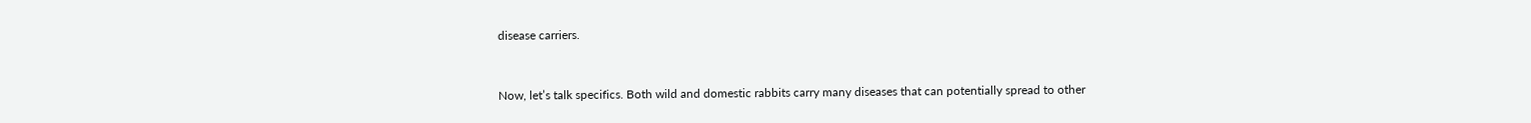disease carriers.


Now, let’s talk specifics. Both wild and domestic rabbits carry many diseases that can potentially spread to other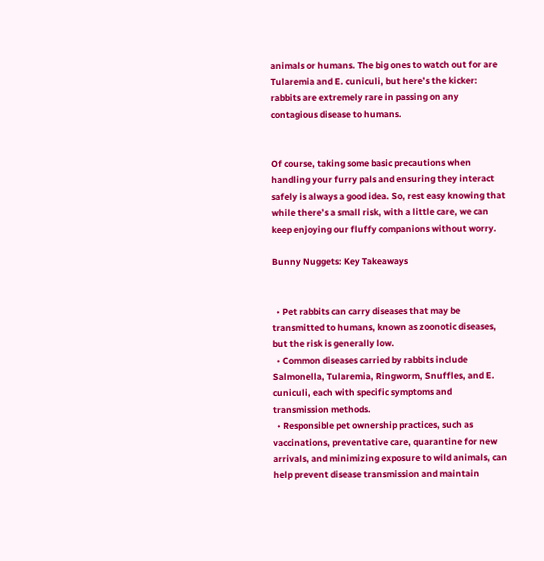animals or humans. The big ones to watch out for are Tularemia and E. cuniculi, but here’s the kicker: rabbits are extremely rare in passing on any contagious disease to humans.


Of course, taking some basic precautions when handling your furry pals and ensuring they interact safely is always a good idea. So, rest easy knowing that while there’s a small risk, with a little care, we can keep enjoying our fluffy companions without worry.

Bunny Nuggets: Key Takeaways


  • Pet rabbits can carry diseases that may be transmitted to humans, known as zoonotic diseases, but the risk is generally low.
  • Common diseases carried by rabbits include Salmonella, Tularemia, Ringworm, Snuffles, and E. cuniculi, each with specific symptoms and transmission methods.
  • Responsible pet ownership practices, such as vaccinations, preventative care, quarantine for new arrivals, and minimizing exposure to wild animals, can help prevent disease transmission and maintain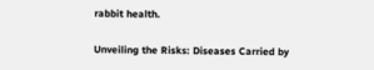rabbit health.

Unveiling the Risks: Diseases Carried by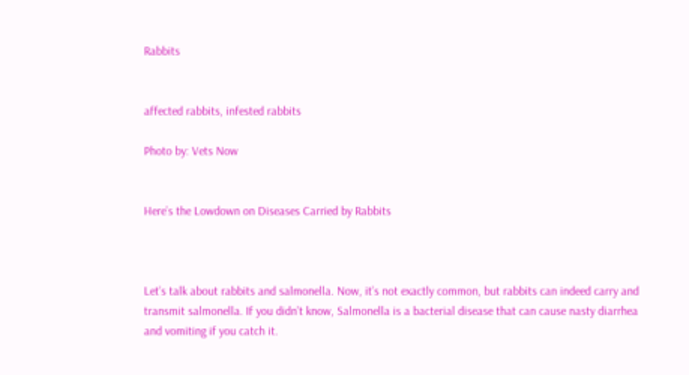Rabbits


affected rabbits, infested rabbits

Photo by: Vets Now


Here’s the Lowdown on Diseases Carried by Rabbits



Let’s talk about rabbits and salmonella. Now, it’s not exactly common, but rabbits can indeed carry and transmit salmonella. If you didn’t know, Salmonella is a bacterial disease that can cause nasty diarrhea and vomiting if you catch it.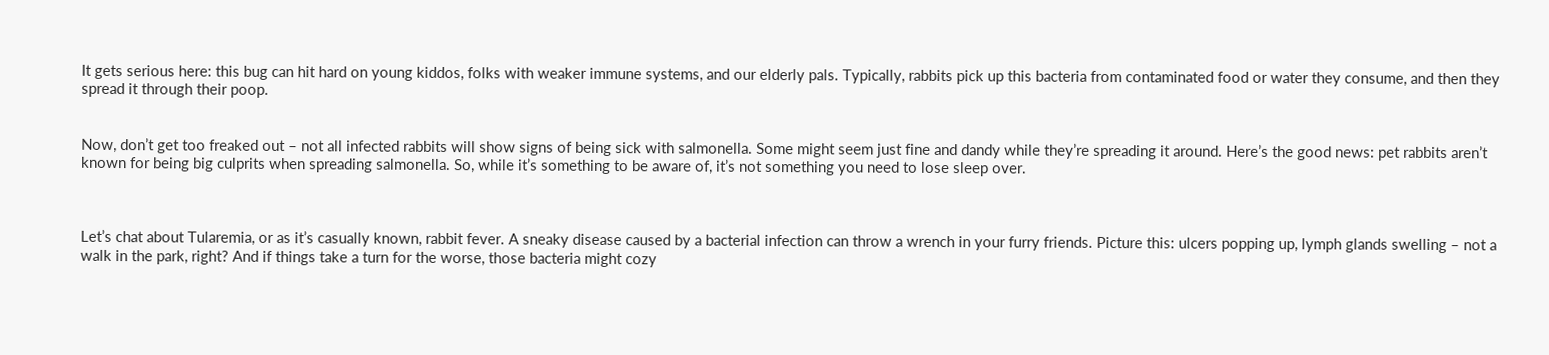It gets serious here: this bug can hit hard on young kiddos, folks with weaker immune systems, and our elderly pals. Typically, rabbits pick up this bacteria from contaminated food or water they consume, and then they spread it through their poop.


Now, don’t get too freaked out – not all infected rabbits will show signs of being sick with salmonella. Some might seem just fine and dandy while they’re spreading it around. Here’s the good news: pet rabbits aren’t known for being big culprits when spreading salmonella. So, while it’s something to be aware of, it’s not something you need to lose sleep over.



Let’s chat about Tularemia, or as it’s casually known, rabbit fever. A sneaky disease caused by a bacterial infection can throw a wrench in your furry friends. Picture this: ulcers popping up, lymph glands swelling – not a walk in the park, right? And if things take a turn for the worse, those bacteria might cozy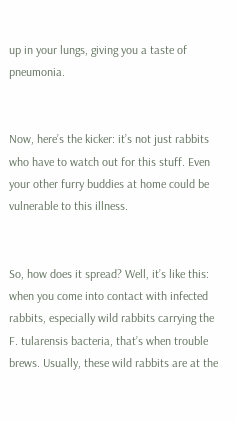up in your lungs, giving you a taste of pneumonia.


Now, here’s the kicker: it’s not just rabbits who have to watch out for this stuff. Even your other furry buddies at home could be vulnerable to this illness.


So, how does it spread? Well, it’s like this: when you come into contact with infected rabbits, especially wild rabbits carrying the F. tularensis bacteria, that’s when trouble brews. Usually, these wild rabbits are at the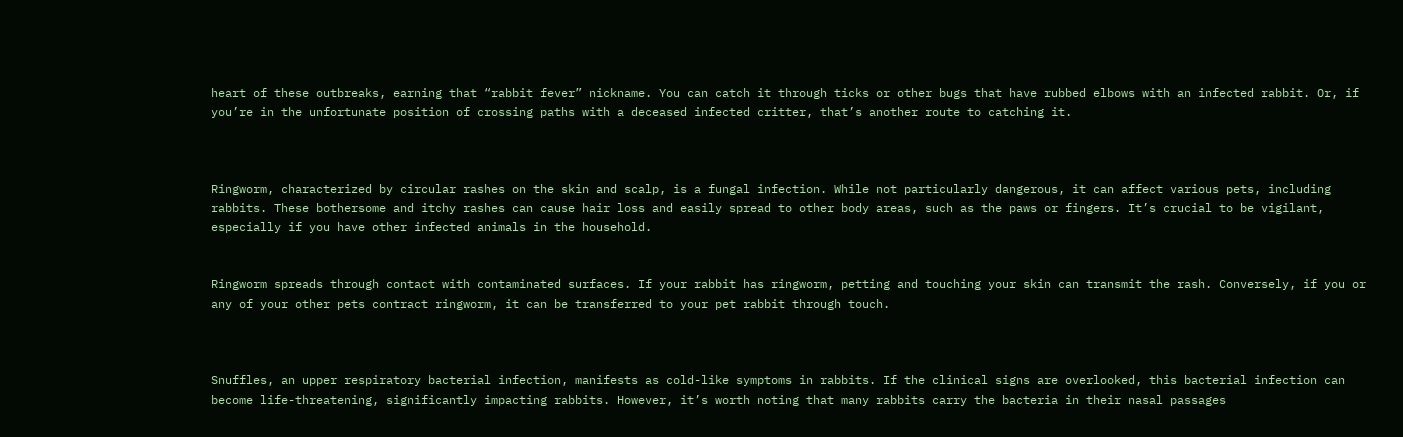heart of these outbreaks, earning that “rabbit fever” nickname. You can catch it through ticks or other bugs that have rubbed elbows with an infected rabbit. Or, if you’re in the unfortunate position of crossing paths with a deceased infected critter, that’s another route to catching it.



Ringworm, characterized by circular rashes on the skin and scalp, is a fungal infection. While not particularly dangerous, it can affect various pets, including rabbits. These bothersome and itchy rashes can cause hair loss and easily spread to other body areas, such as the paws or fingers. It’s crucial to be vigilant, especially if you have other infected animals in the household.


Ringworm spreads through contact with contaminated surfaces. If your rabbit has ringworm, petting and touching your skin can transmit the rash. Conversely, if you or any of your other pets contract ringworm, it can be transferred to your pet rabbit through touch.



Snuffles, an upper respiratory bacterial infection, manifests as cold-like symptoms in rabbits. If the clinical signs are overlooked, this bacterial infection can become life-threatening, significantly impacting rabbits. However, it’s worth noting that many rabbits carry the bacteria in their nasal passages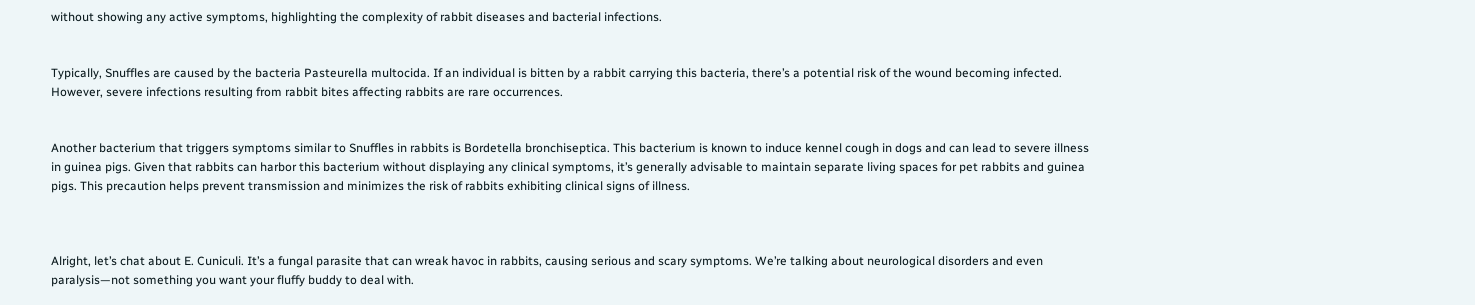without showing any active symptoms, highlighting the complexity of rabbit diseases and bacterial infections.


Typically, Snuffles are caused by the bacteria Pasteurella multocida. If an individual is bitten by a rabbit carrying this bacteria, there’s a potential risk of the wound becoming infected. However, severe infections resulting from rabbit bites affecting rabbits are rare occurrences.


Another bacterium that triggers symptoms similar to Snuffles in rabbits is Bordetella bronchiseptica. This bacterium is known to induce kennel cough in dogs and can lead to severe illness in guinea pigs. Given that rabbits can harbor this bacterium without displaying any clinical symptoms, it’s generally advisable to maintain separate living spaces for pet rabbits and guinea pigs. This precaution helps prevent transmission and minimizes the risk of rabbits exhibiting clinical signs of illness.



Alright, let’s chat about E. Cuniculi. It’s a fungal parasite that can wreak havoc in rabbits, causing serious and scary symptoms. We’re talking about neurological disorders and even paralysis—not something you want your fluffy buddy to deal with.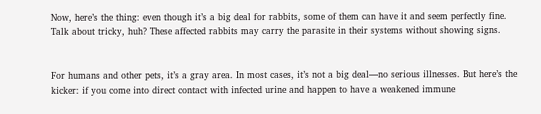Now, here’s the thing: even though it’s a big deal for rabbits, some of them can have it and seem perfectly fine. Talk about tricky, huh? These affected rabbits may carry the parasite in their systems without showing signs.


For humans and other pets, it’s a gray area. In most cases, it’s not a big deal—no serious illnesses. But here’s the kicker: if you come into direct contact with infected urine and happen to have a weakened immune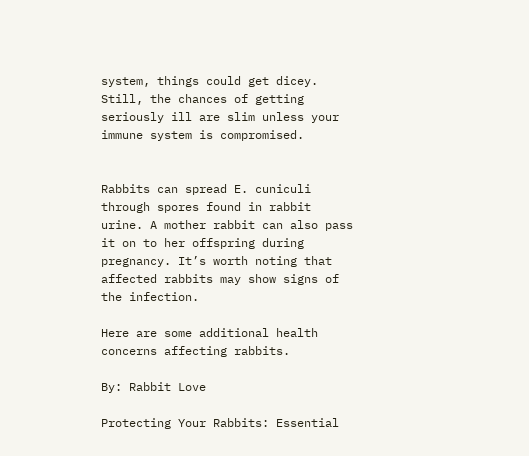system, things could get dicey. Still, the chances of getting seriously ill are slim unless your immune system is compromised.


Rabbits can spread E. cuniculi through spores found in rabbit urine. A mother rabbit can also pass it on to her offspring during pregnancy. It’s worth noting that affected rabbits may show signs of the infection.

Here are some additional health concerns affecting rabbits.

By: Rabbit Love

Protecting Your Rabbits: Essential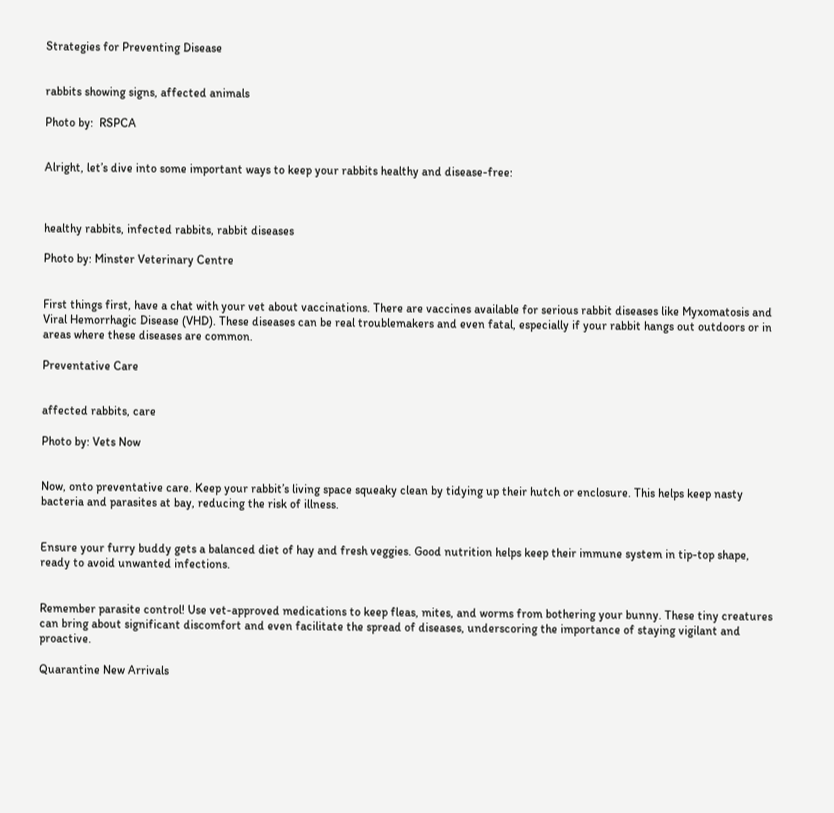Strategies for Preventing Disease


rabbits showing signs, affected animals

Photo by:  RSPCA


Alright, let’s dive into some important ways to keep your rabbits healthy and disease-free:



healthy rabbits, infected rabbits, rabbit diseases

Photo by: Minster Veterinary Centre


First things first, have a chat with your vet about vaccinations. There are vaccines available for serious rabbit diseases like Myxomatosis and Viral Hemorrhagic Disease (VHD). These diseases can be real troublemakers and even fatal, especially if your rabbit hangs out outdoors or in areas where these diseases are common.

Preventative Care


affected rabbits, care

Photo by: Vets Now


Now, onto preventative care. Keep your rabbit’s living space squeaky clean by tidying up their hutch or enclosure. This helps keep nasty bacteria and parasites at bay, reducing the risk of illness.


Ensure your furry buddy gets a balanced diet of hay and fresh veggies. Good nutrition helps keep their immune system in tip-top shape, ready to avoid unwanted infections.


Remember parasite control! Use vet-approved medications to keep fleas, mites, and worms from bothering your bunny. These tiny creatures can bring about significant discomfort and even facilitate the spread of diseases, underscoring the importance of staying vigilant and proactive.

Quarantine New Arrivals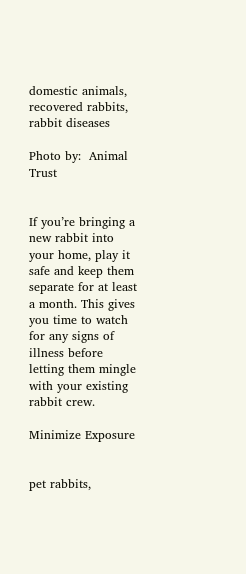domestic animals, recovered rabbits, rabbit diseases

Photo by:  Animal Trust


If you’re bringing a new rabbit into your home, play it safe and keep them separate for at least a month. This gives you time to watch for any signs of illness before letting them mingle with your existing rabbit crew.

Minimize Exposure


pet rabbits,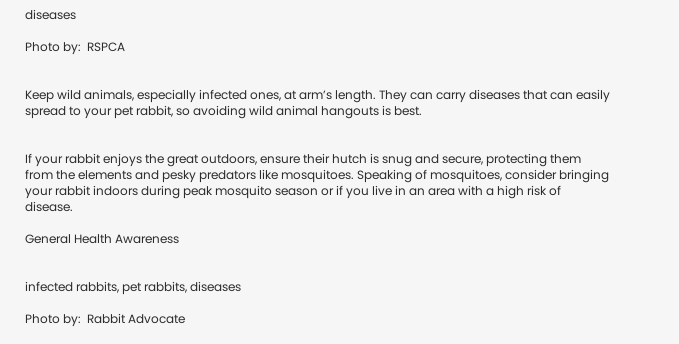diseases

Photo by:  RSPCA


Keep wild animals, especially infected ones, at arm’s length. They can carry diseases that can easily spread to your pet rabbit, so avoiding wild animal hangouts is best.


If your rabbit enjoys the great outdoors, ensure their hutch is snug and secure, protecting them from the elements and pesky predators like mosquitoes. Speaking of mosquitoes, consider bringing your rabbit indoors during peak mosquito season or if you live in an area with a high risk of disease.

General Health Awareness


infected rabbits, pet rabbits, diseases

Photo by:  Rabbit Advocate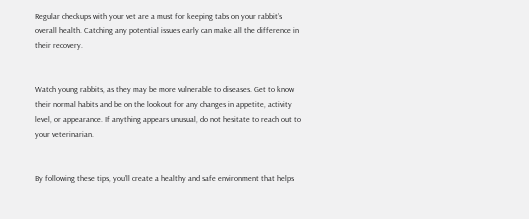Regular checkups with your vet are a must for keeping tabs on your rabbit’s overall health. Catching any potential issues early can make all the difference in their recovery.


Watch young rabbits, as they may be more vulnerable to diseases. Get to know their normal habits and be on the lookout for any changes in appetite, activity level, or appearance. If anything appears unusual, do not hesitate to reach out to your veterinarian.


By following these tips, you’ll create a healthy and safe environment that helps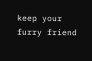keep your furry friend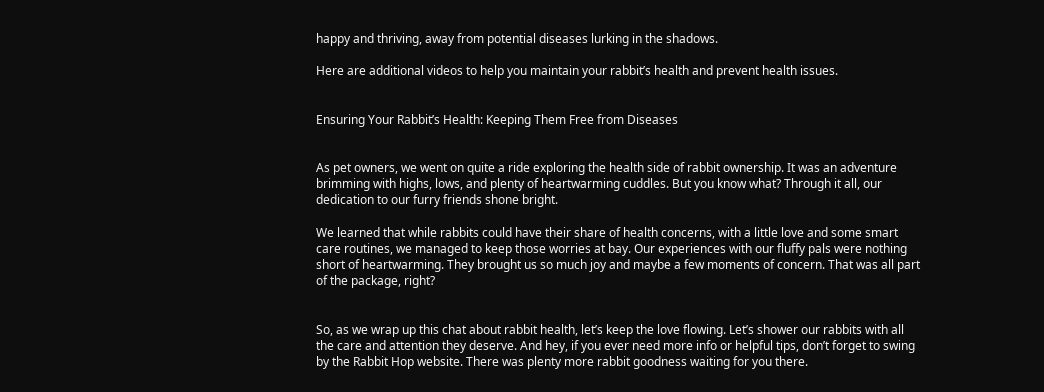happy and thriving, away from potential diseases lurking in the shadows.

Here are additional videos to help you maintain your rabbit’s health and prevent health issues.


Ensuring Your Rabbit’s Health: Keeping Them Free from Diseases


As pet owners, we went on quite a ride exploring the health side of rabbit ownership. It was an adventure brimming with highs, lows, and plenty of heartwarming cuddles. But you know what? Through it all, our dedication to our furry friends shone bright.

We learned that while rabbits could have their share of health concerns, with a little love and some smart care routines, we managed to keep those worries at bay. Our experiences with our fluffy pals were nothing short of heartwarming. They brought us so much joy and maybe a few moments of concern. That was all part of the package, right?


So, as we wrap up this chat about rabbit health, let’s keep the love flowing. Let’s shower our rabbits with all the care and attention they deserve. And hey, if you ever need more info or helpful tips, don’t forget to swing by the Rabbit Hop website. There was plenty more rabbit goodness waiting for you there.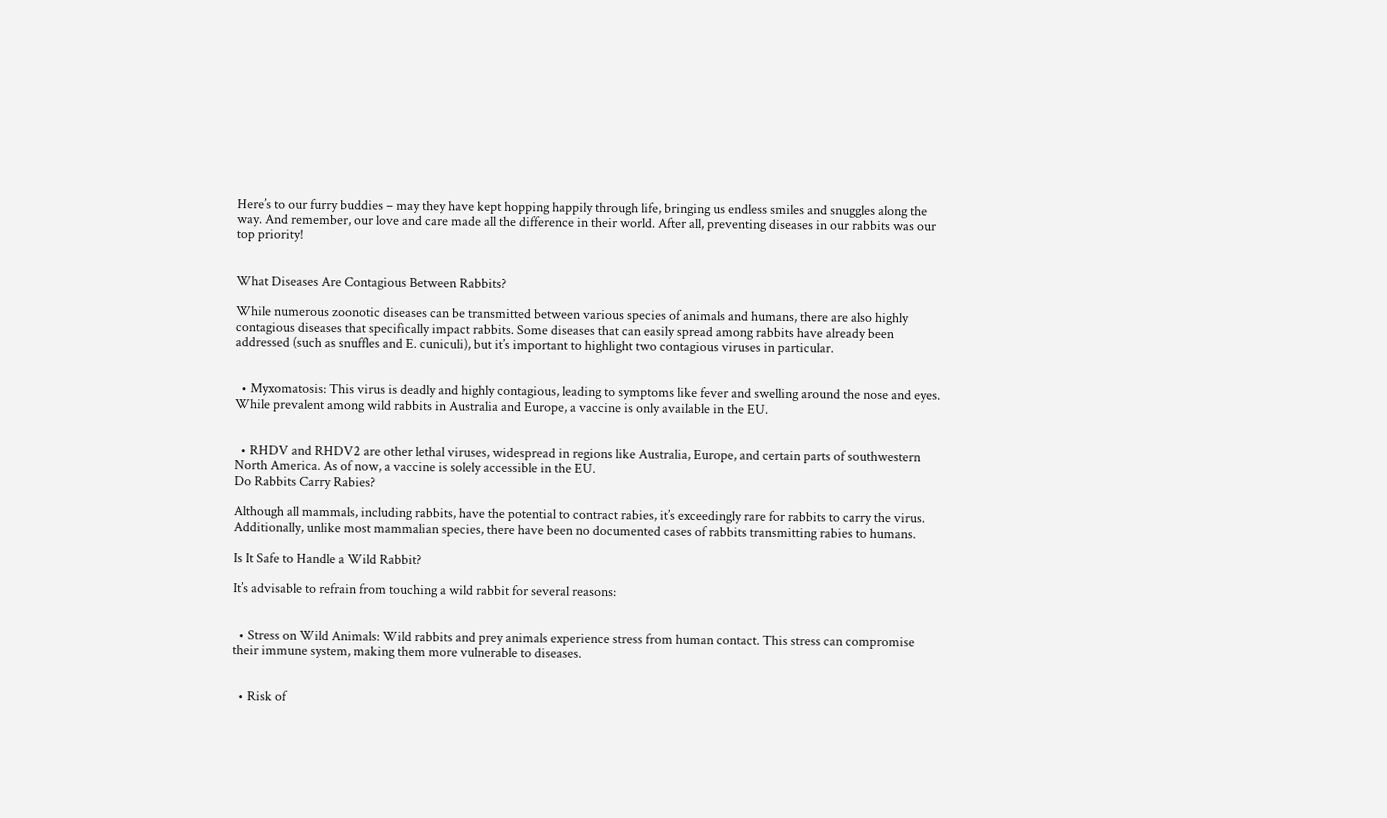Here’s to our furry buddies – may they have kept hopping happily through life, bringing us endless smiles and snuggles along the way. And remember, our love and care made all the difference in their world. After all, preventing diseases in our rabbits was our top priority!


What Diseases Are Contagious Between Rabbits?

While numerous zoonotic diseases can be transmitted between various species of animals and humans, there are also highly contagious diseases that specifically impact rabbits. Some diseases that can easily spread among rabbits have already been addressed (such as snuffles and E. cuniculi), but it’s important to highlight two contagious viruses in particular.


  • Myxomatosis: This virus is deadly and highly contagious, leading to symptoms like fever and swelling around the nose and eyes. While prevalent among wild rabbits in Australia and Europe, a vaccine is only available in the EU.


  • RHDV and RHDV2 are other lethal viruses, widespread in regions like Australia, Europe, and certain parts of southwestern North America. As of now, a vaccine is solely accessible in the EU.
Do Rabbits Carry Rabies?

Although all mammals, including rabbits, have the potential to contract rabies, it’s exceedingly rare for rabbits to carry the virus. Additionally, unlike most mammalian species, there have been no documented cases of rabbits transmitting rabies to humans.

Is It Safe to Handle a Wild Rabbit?

It’s advisable to refrain from touching a wild rabbit for several reasons:


  • Stress on Wild Animals: Wild rabbits and prey animals experience stress from human contact. This stress can compromise their immune system, making them more vulnerable to diseases.


  • Risk of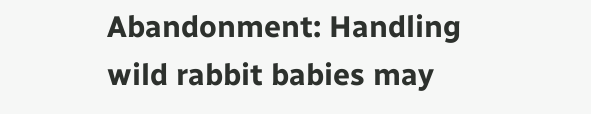Abandonment: Handling wild rabbit babies may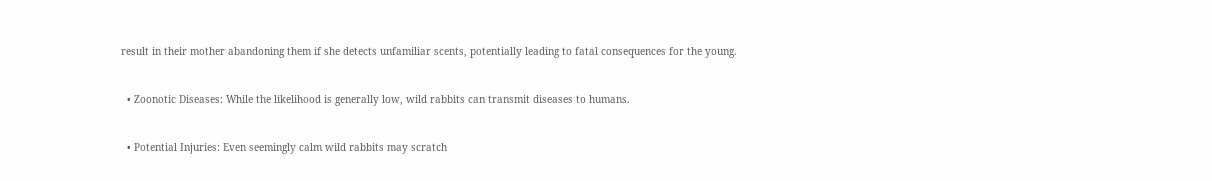result in their mother abandoning them if she detects unfamiliar scents, potentially leading to fatal consequences for the young.


  • Zoonotic Diseases: While the likelihood is generally low, wild rabbits can transmit diseases to humans.


  • Potential Injuries: Even seemingly calm wild rabbits may scratch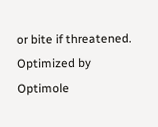or bite if threatened.
Optimized by Optimole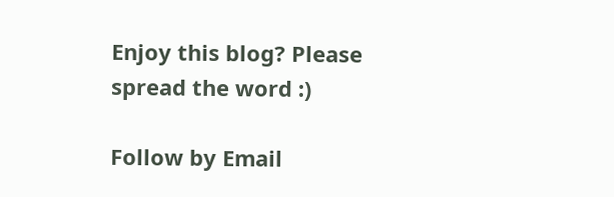Enjoy this blog? Please spread the word :)

Follow by Email